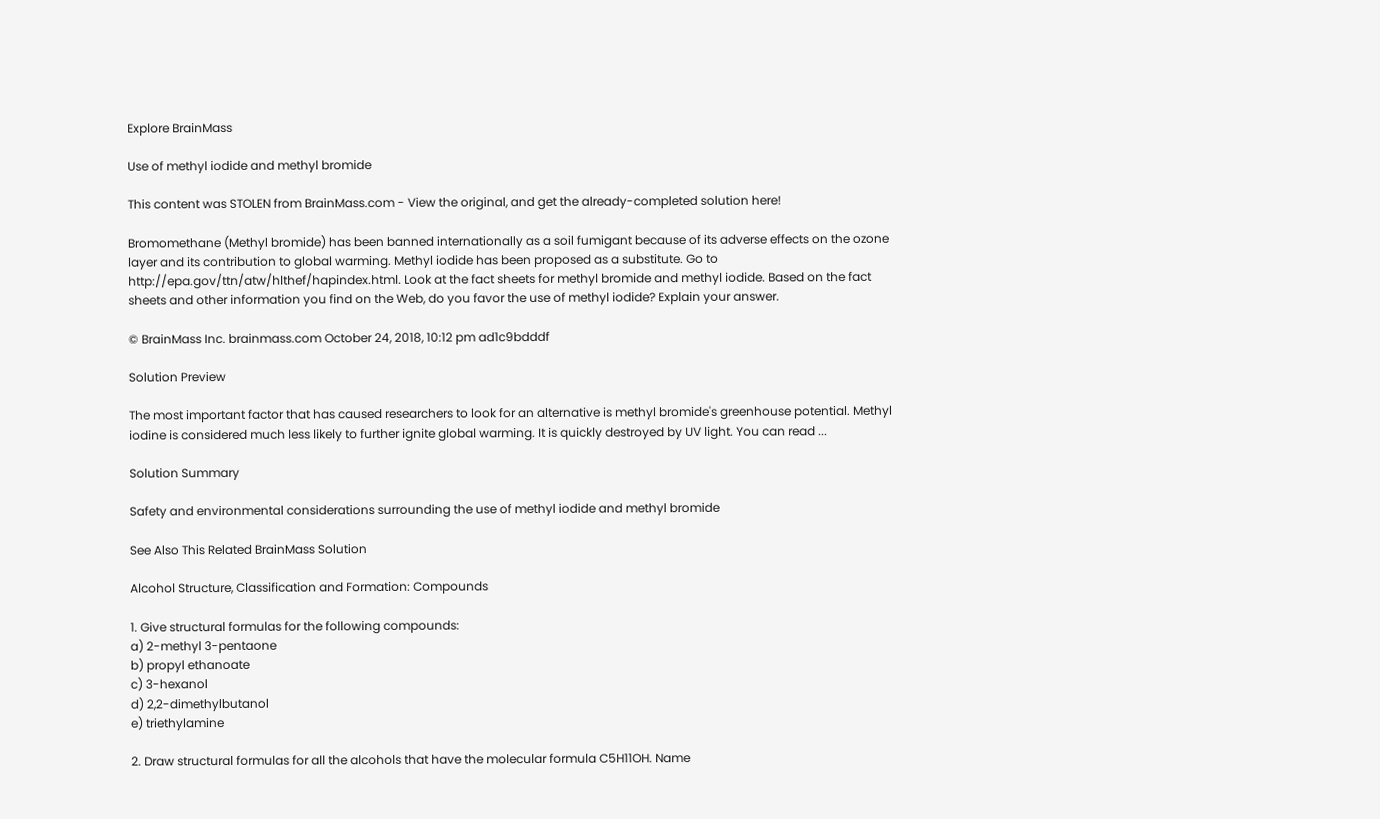Explore BrainMass

Use of methyl iodide and methyl bromide

This content was STOLEN from BrainMass.com - View the original, and get the already-completed solution here!

Bromomethane (Methyl bromide) has been banned internationally as a soil fumigant because of its adverse effects on the ozone layer and its contribution to global warming. Methyl iodide has been proposed as a substitute. Go to http://epa.gov/ttn/atw/hlthef/hapindex.html. Look at the fact sheets for methyl bromide and methyl iodide. Based on the fact sheets and other information you find on the Web, do you favor the use of methyl iodide? Explain your answer.

© BrainMass Inc. brainmass.com October 24, 2018, 10:12 pm ad1c9bdddf

Solution Preview

The most important factor that has caused researchers to look for an alternative is methyl bromide's greenhouse potential. Methyl iodine is considered much less likely to further ignite global warming. It is quickly destroyed by UV light. You can read ...

Solution Summary

Safety and environmental considerations surrounding the use of methyl iodide and methyl bromide

See Also This Related BrainMass Solution

Alcohol Structure, Classification and Formation: Compounds

1. Give structural formulas for the following compounds:
a) 2-methyl 3-pentaone
b) propyl ethanoate
c) 3-hexanol
d) 2,2-dimethylbutanol
e) triethylamine

2. Draw structural formulas for all the alcohols that have the molecular formula C5H11OH. Name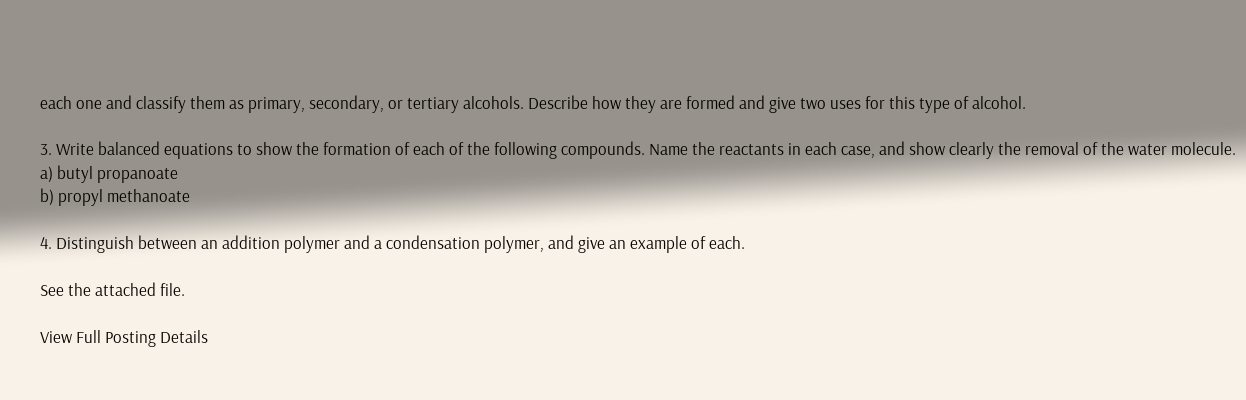each one and classify them as primary, secondary, or tertiary alcohols. Describe how they are formed and give two uses for this type of alcohol.

3. Write balanced equations to show the formation of each of the following compounds. Name the reactants in each case, and show clearly the removal of the water molecule.
a) butyl propanoate
b) propyl methanoate

4. Distinguish between an addition polymer and a condensation polymer, and give an example of each.

See the attached file.

View Full Posting Details